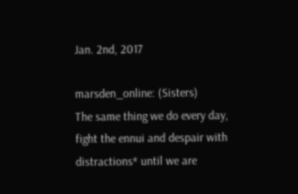Jan. 2nd, 2017

marsden_online: (Sisters)
The same thing we do every day, fight the ennui and despair with distractions* until we are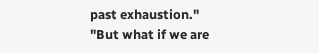past exhaustion."
"But what if we are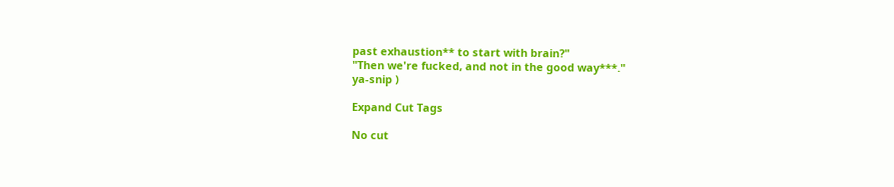past exhaustion** to start with brain?"
"Then we're fucked, and not in the good way***."
ya-snip )

Expand Cut Tags

No cut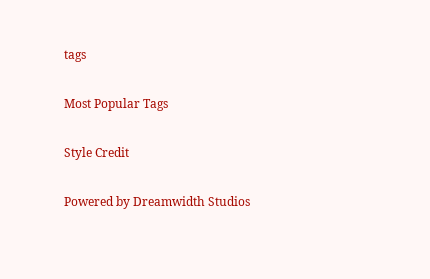tags

Most Popular Tags

Style Credit

Powered by Dreamwidth Studios